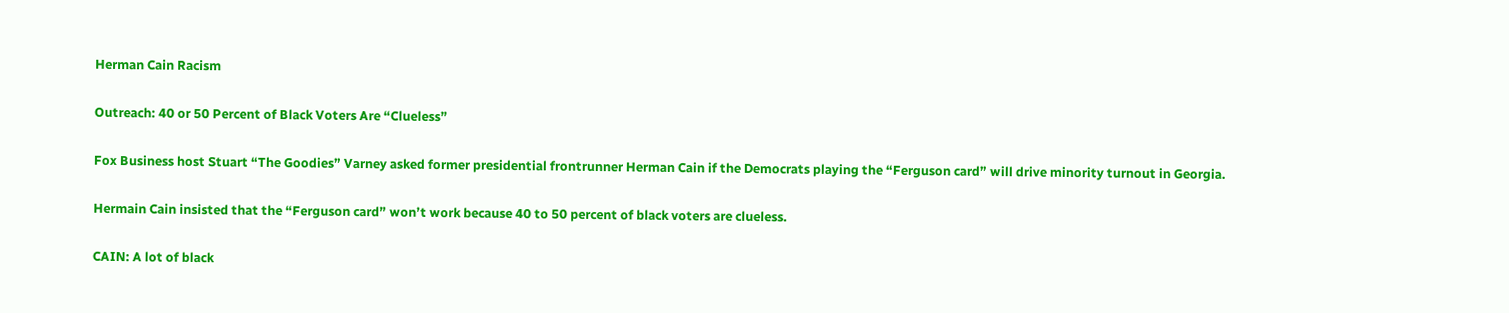Herman Cain Racism

Outreach: 40 or 50 Percent of Black Voters Are “Clueless”

Fox Business host Stuart “The Goodies” Varney asked former presidential frontrunner Herman Cain if the Democrats playing the “Ferguson card” will drive minority turnout in Georgia.

Hermain Cain insisted that the “Ferguson card” won’t work because 40 to 50 percent of black voters are clueless.

CAIN: A lot of black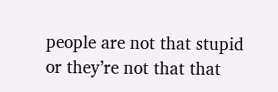people are not that stupid or they’re not that that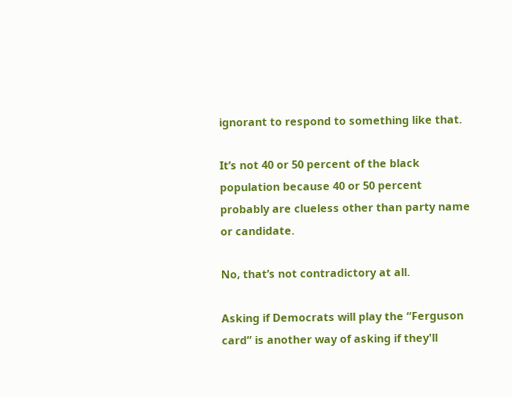ignorant to respond to something like that.

It’s not 40 or 50 percent of the black population because 40 or 50 percent probably are clueless other than party name or candidate.

No, that’s not contradictory at all.

Asking if Democrats will play the “Ferguson card” is another way of asking if they'll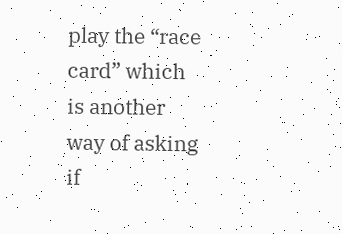play the “race card” which is another way of asking if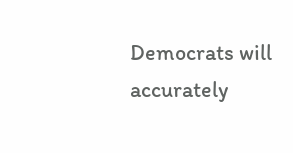Democrats will accurately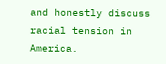and honestly discuss racial tension in America.